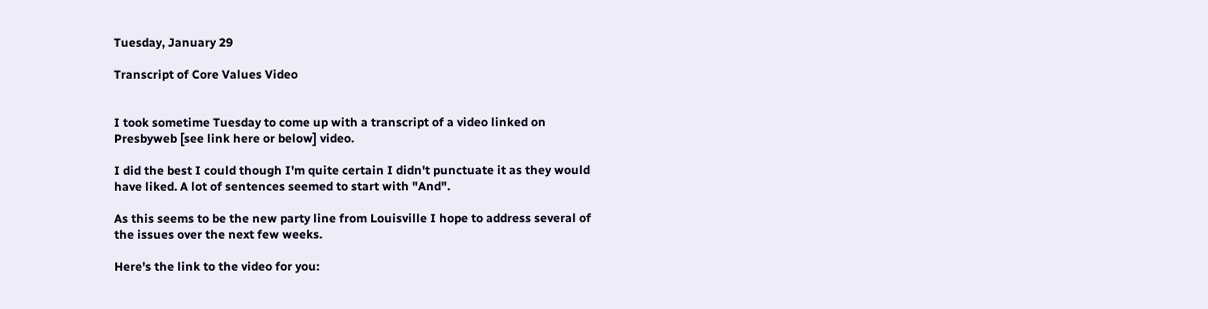Tuesday, January 29

Transcript of Core Values Video


I took sometime Tuesday to come up with a transcript of a video linked on Presbyweb [see link here or below] video.

I did the best I could though I'm quite certain I didn't punctuate it as they would have liked. A lot of sentences seemed to start with "And".

As this seems to be the new party line from Louisville I hope to address several of the issues over the next few weeks.

Here's the link to the video for you: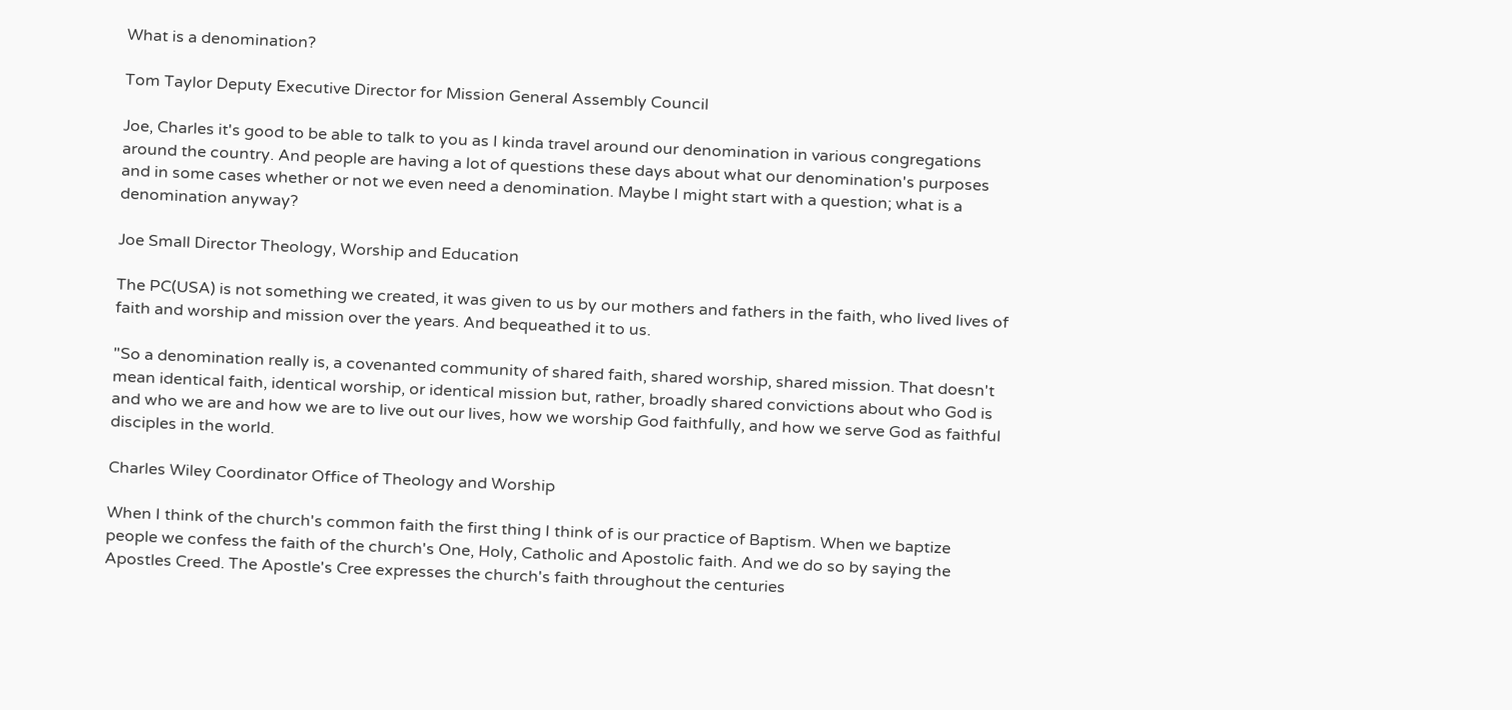What is a denomination?

Tom Taylor Deputy Executive Director for Mission General Assembly Council

Joe, Charles it's good to be able to talk to you as I kinda travel around our denomination in various congregations around the country. And people are having a lot of questions these days about what our denomination's purposes and in some cases whether or not we even need a denomination. Maybe I might start with a question; what is a denomination anyway?

Joe Small Director Theology, Worship and Education

The PC(USA) is not something we created, it was given to us by our mothers and fathers in the faith, who lived lives of faith and worship and mission over the years. And bequeathed it to us.

"So a denomination really is, a covenanted community of shared faith, shared worship, shared mission. That doesn't mean identical faith, identical worship, or identical mission but, rather, broadly shared convictions about who God is and who we are and how we are to live out our lives, how we worship God faithfully, and how we serve God as faithful disciples in the world.

Charles Wiley Coordinator Office of Theology and Worship

When I think of the church's common faith the first thing I think of is our practice of Baptism. When we baptize people we confess the faith of the church's One, Holy, Catholic and Apostolic faith. And we do so by saying the Apostles Creed. The Apostle's Cree expresses the church's faith throughout the centuries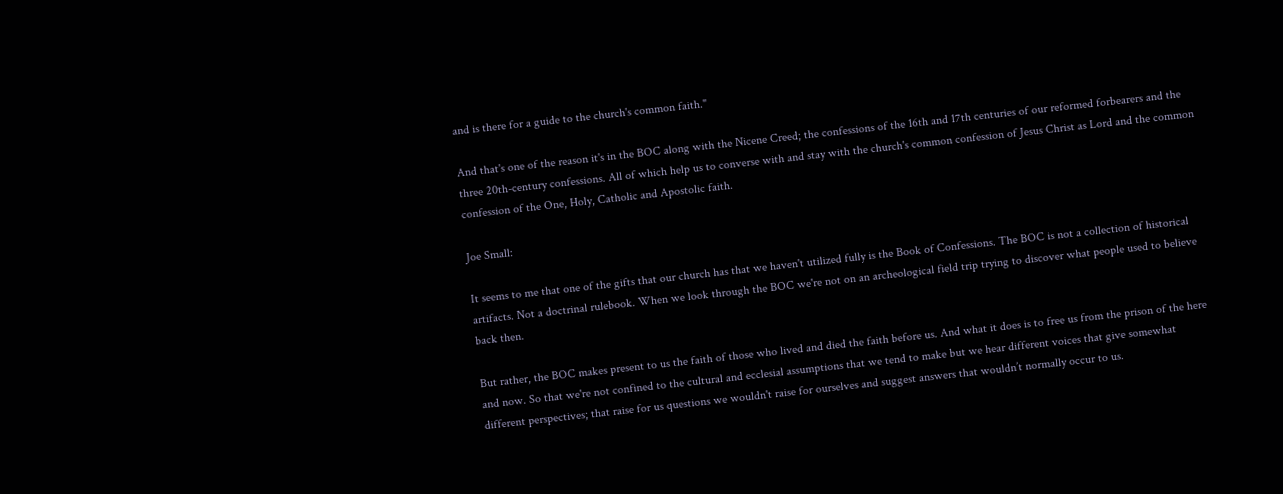and is there for a guide to the church's common faith."

And that's one of the reason it's in the BOC along with the Nicene Creed; the confessions of the 16th and 17th centuries of our reformed forbearers and the three 20th-century confessions. All of which help us to converse with and stay with the church's common confession of Jesus Christ as Lord and the common confession of the One, Holy, Catholic and Apostolic faith.

Joe Small:

It seems to me that one of the gifts that our church has that we haven't utilized fully is the Book of Confessions. The BOC is not a collection of historical artifacts. Not a doctrinal rulebook. When we look through the BOC we're not on an archeological field trip trying to discover what people used to believe back then.

But rather, the BOC makes present to us the faith of those who lived and died the faith before us. And what it does is to free us from the prison of the here and now. So that we're not confined to the cultural and ecclesial assumptions that we tend to make but we hear different voices that give somewhat different perspectives; that raise for us questions we wouldn't raise for ourselves and suggest answers that wouldn’t normally occur to us.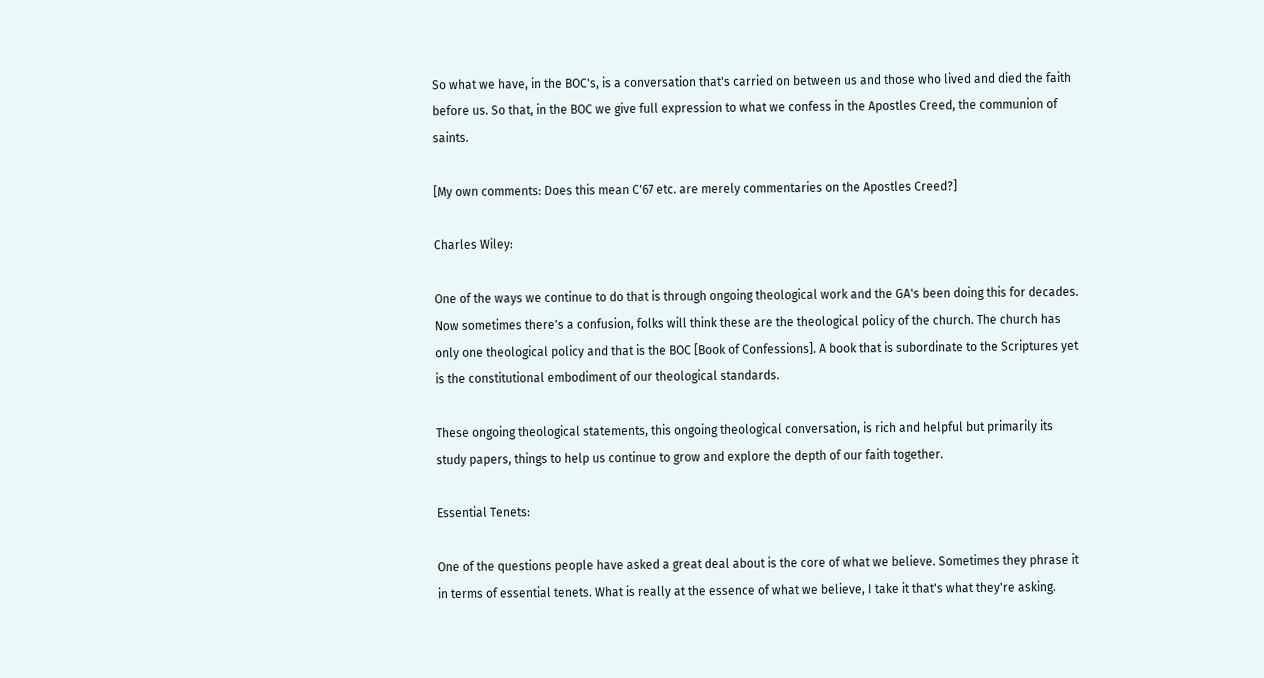So what we have, in the BOC's, is a conversation that's carried on between us and those who lived and died the faith before us. So that, in the BOC we give full expression to what we confess in the Apostles Creed, the communion of saints.

[My own comments: Does this mean C'67 etc. are merely commentaries on the Apostles Creed?]

Charles Wiley:

One of the ways we continue to do that is through ongoing theological work and the GA's been doing this for decades. Now sometimes there's a confusion, folks will think these are the theological policy of the church. The church has only one theological policy and that is the BOC [Book of Confessions]. A book that is subordinate to the Scriptures yet is the constitutional embodiment of our theological standards.

These ongoing theological statements, this ongoing theological conversation, is rich and helpful but primarily its study papers, things to help us continue to grow and explore the depth of our faith together.

Essential Tenets:

One of the questions people have asked a great deal about is the core of what we believe. Sometimes they phrase it in terms of essential tenets. What is really at the essence of what we believe, I take it that's what they're asking.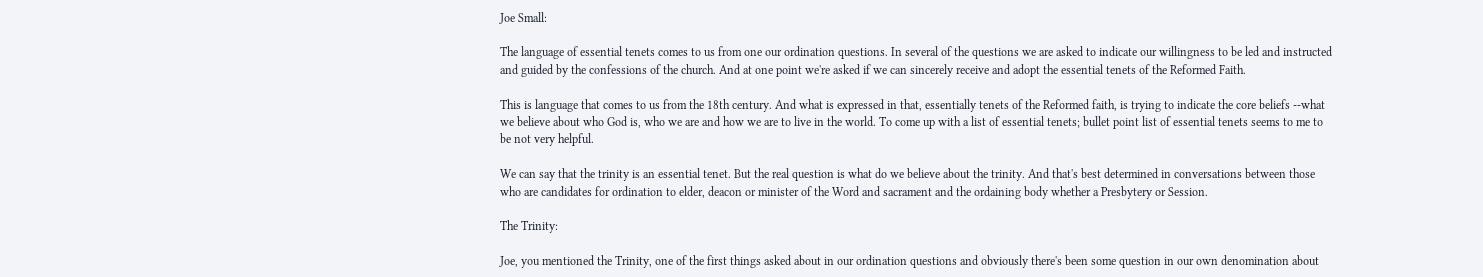Joe Small:

The language of essential tenets comes to us from one our ordination questions. In several of the questions we are asked to indicate our willingness to be led and instructed and guided by the confessions of the church. And at one point we're asked if we can sincerely receive and adopt the essential tenets of the Reformed Faith.

This is language that comes to us from the 18th century. And what is expressed in that, essentially tenets of the Reformed faith, is trying to indicate the core beliefs --what we believe about who God is, who we are and how we are to live in the world. To come up with a list of essential tenets; bullet point list of essential tenets seems to me to be not very helpful.

We can say that the trinity is an essential tenet. But the real question is what do we believe about the trinity. And that's best determined in conversations between those who are candidates for ordination to elder, deacon or minister of the Word and sacrament and the ordaining body whether a Presbytery or Session.

The Trinity:

Joe, you mentioned the Trinity, one of the first things asked about in our ordination questions and obviously there's been some question in our own denomination about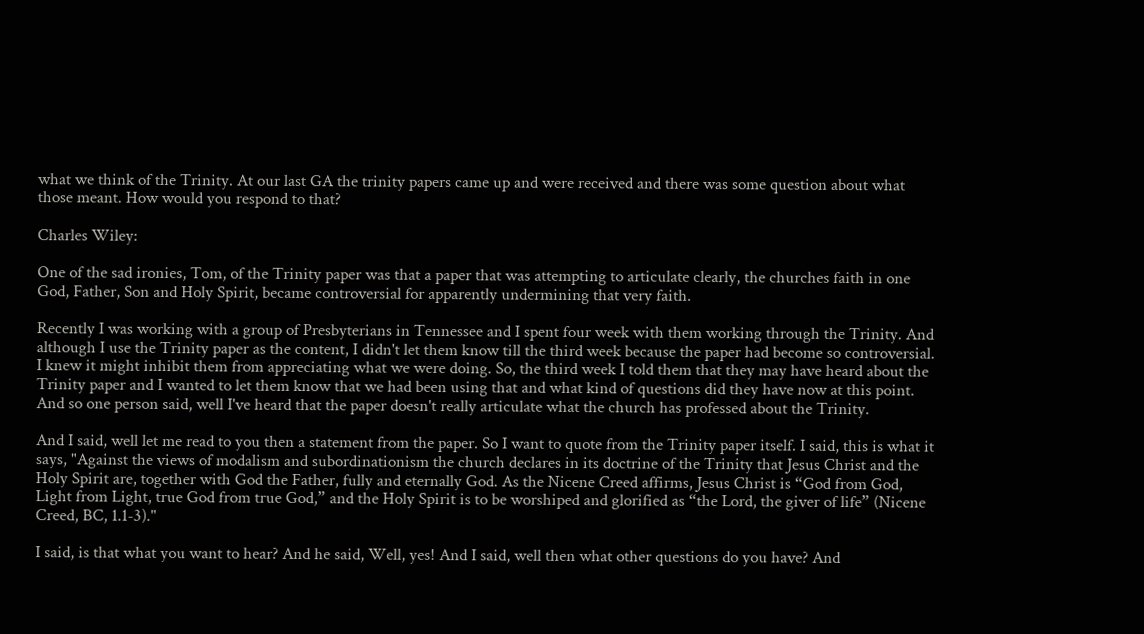what we think of the Trinity. At our last GA the trinity papers came up and were received and there was some question about what those meant. How would you respond to that?

Charles Wiley:

One of the sad ironies, Tom, of the Trinity paper was that a paper that was attempting to articulate clearly, the churches faith in one God, Father, Son and Holy Spirit, became controversial for apparently undermining that very faith.

Recently I was working with a group of Presbyterians in Tennessee and I spent four week with them working through the Trinity. And although I use the Trinity paper as the content, I didn't let them know till the third week because the paper had become so controversial. I knew it might inhibit them from appreciating what we were doing. So, the third week I told them that they may have heard about the Trinity paper and I wanted to let them know that we had been using that and what kind of questions did they have now at this point. And so one person said, well I've heard that the paper doesn't really articulate what the church has professed about the Trinity.

And I said, well let me read to you then a statement from the paper. So I want to quote from the Trinity paper itself. I said, this is what it says, "Against the views of modalism and subordinationism the church declares in its doctrine of the Trinity that Jesus Christ and the Holy Spirit are, together with God the Father, fully and eternally God. As the Nicene Creed affirms, Jesus Christ is “God from God, Light from Light, true God from true God,” and the Holy Spirit is to be worshiped and glorified as “the Lord, the giver of life” (Nicene Creed, BC, 1.1-3)."

I said, is that what you want to hear? And he said, Well, yes! And I said, well then what other questions do you have? And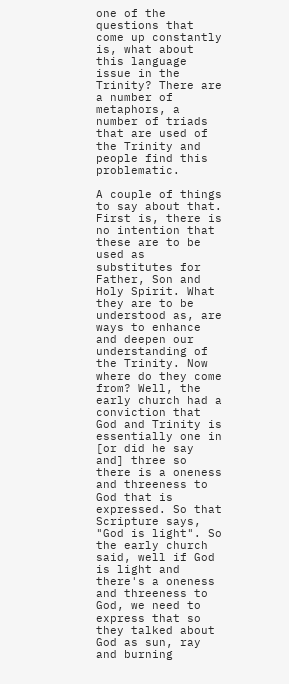one of the questions that come up constantly is, what about this language issue in the Trinity? There are a number of metaphors, a number of triads that are used of the Trinity and people find this problematic.

A couple of things to say about that. First is, there is no intention that these are to be used as substitutes for Father, Son and Holy Spirit. What they are to be understood as, are ways to enhance and deepen our understanding of the Trinity. Now where do they come from? Well, the early church had a conviction that God and Trinity is essentially one in [or did he say and] three so there is a oneness and threeness to God that is expressed. So that Scripture says, "God is light". So the early church said, well if God is light and there's a oneness and threeness to God, we need to express that so they talked about God as sun, ray and burning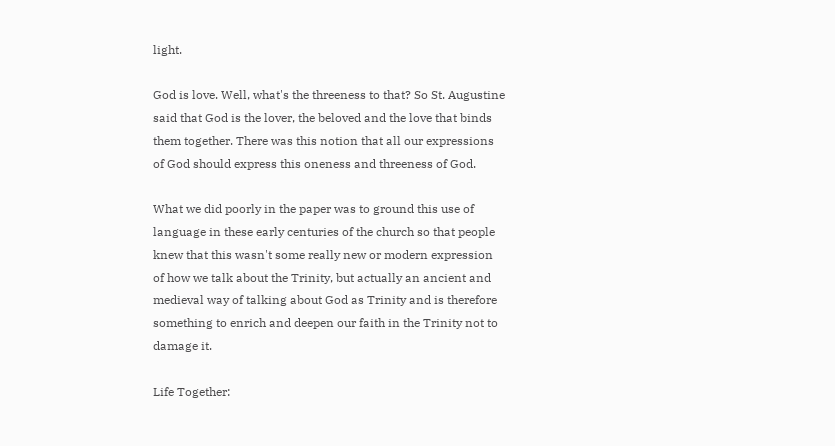light.

God is love. Well, what's the threeness to that? So St. Augustine said that God is the lover, the beloved and the love that binds them together. There was this notion that all our expressions of God should express this oneness and threeness of God.

What we did poorly in the paper was to ground this use of language in these early centuries of the church so that people knew that this wasn't some really new or modern expression of how we talk about the Trinity, but actually an ancient and medieval way of talking about God as Trinity and is therefore something to enrich and deepen our faith in the Trinity not to damage it.

Life Together: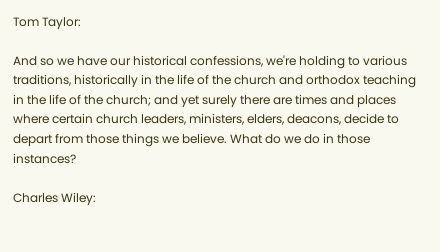Tom Taylor:

And so we have our historical confessions, we're holding to various traditions, historically in the life of the church and orthodox teaching in the life of the church; and yet surely there are times and places where certain church leaders, ministers, elders, deacons, decide to depart from those things we believe. What do we do in those instances?

Charles Wiley: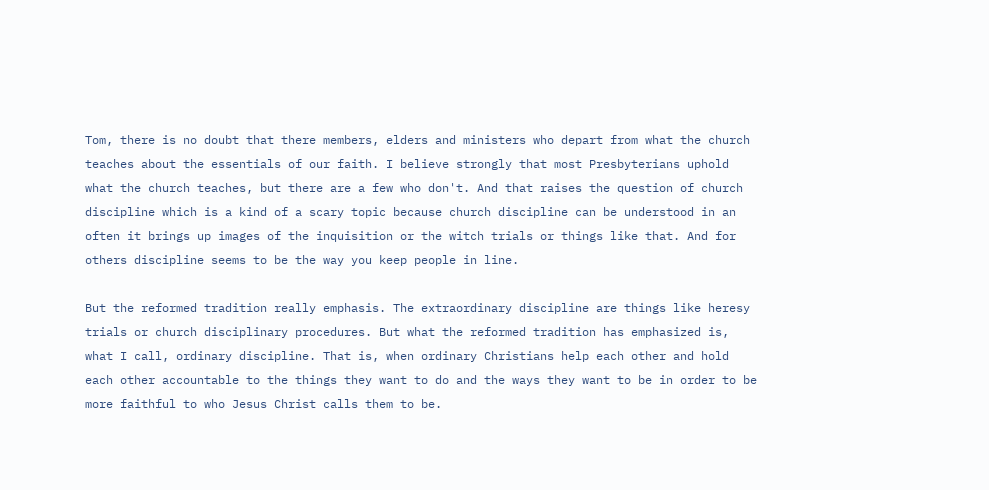Tom, there is no doubt that there members, elders and ministers who depart from what the church teaches about the essentials of our faith. I believe strongly that most Presbyterians uphold what the church teaches, but there are a few who don't. And that raises the question of church discipline which is a kind of a scary topic because church discipline can be understood in an often it brings up images of the inquisition or the witch trials or things like that. And for others discipline seems to be the way you keep people in line.

But the reformed tradition really emphasis. The extraordinary discipline are things like heresy trials or church disciplinary procedures. But what the reformed tradition has emphasized is, what I call, ordinary discipline. That is, when ordinary Christians help each other and hold each other accountable to the things they want to do and the ways they want to be in order to be more faithful to who Jesus Christ calls them to be.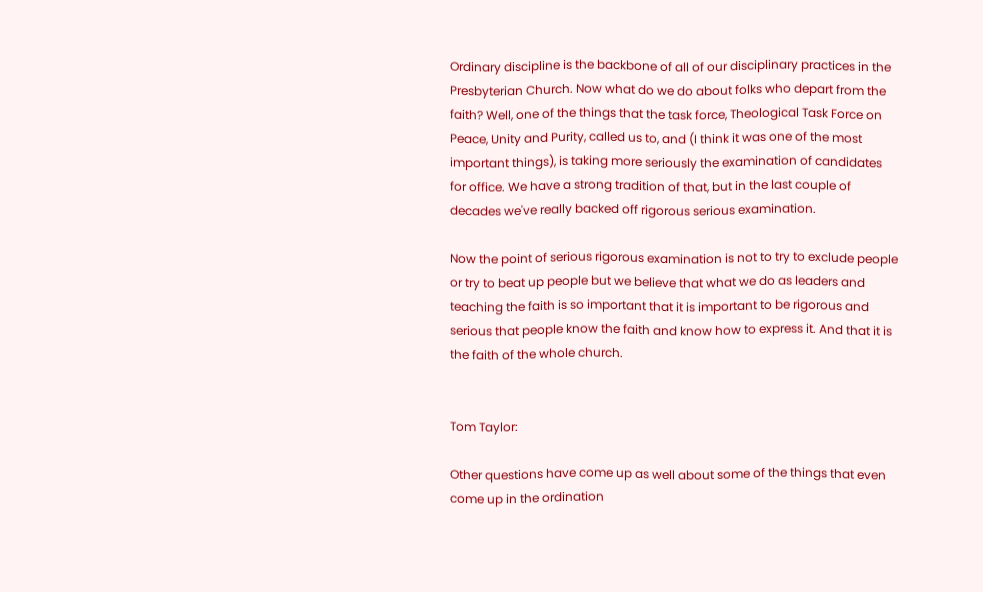Ordinary discipline is the backbone of all of our disciplinary practices in the Presbyterian Church. Now what do we do about folks who depart from the faith? Well, one of the things that the task force, Theological Task Force on Peace, Unity and Purity, called us to, and (I think it was one of the most important things), is taking more seriously the examination of candidates for office. We have a strong tradition of that, but in the last couple of decades we've really backed off rigorous serious examination.

Now the point of serious rigorous examination is not to try to exclude people or try to beat up people but we believe that what we do as leaders and teaching the faith is so important that it is important to be rigorous and serious that people know the faith and know how to express it. And that it is the faith of the whole church.


Tom Taylor:

Other questions have come up as well about some of the things that even come up in the ordination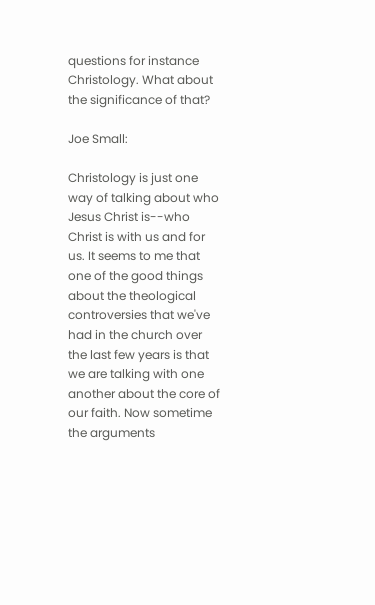questions for instance Christology. What about the significance of that?

Joe Small:

Christology is just one way of talking about who Jesus Christ is--who Christ is with us and for us. It seems to me that one of the good things about the theological controversies that we've had in the church over the last few years is that we are talking with one another about the core of our faith. Now sometime the arguments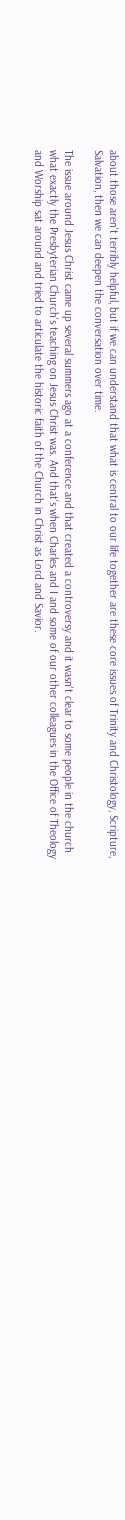about those aren't terribly helpful, but if we can understand that what is central to our life together are these core issues of Trinity and Christology, Scripture, Salvation, then we can deepen the conversation over time.

The issue around Jesus Christ came up several summers ago at a conference and that created a controversy and it wasn't clear to some people in the church what exactly the Presbyterian Church's teaching on Jesus Christ was. And that's when Charles and I and some of our other colleagues in the Office of Theology and Worship sat around and tried to articulate the historic faith of the Church in Christ as Lord and Savior.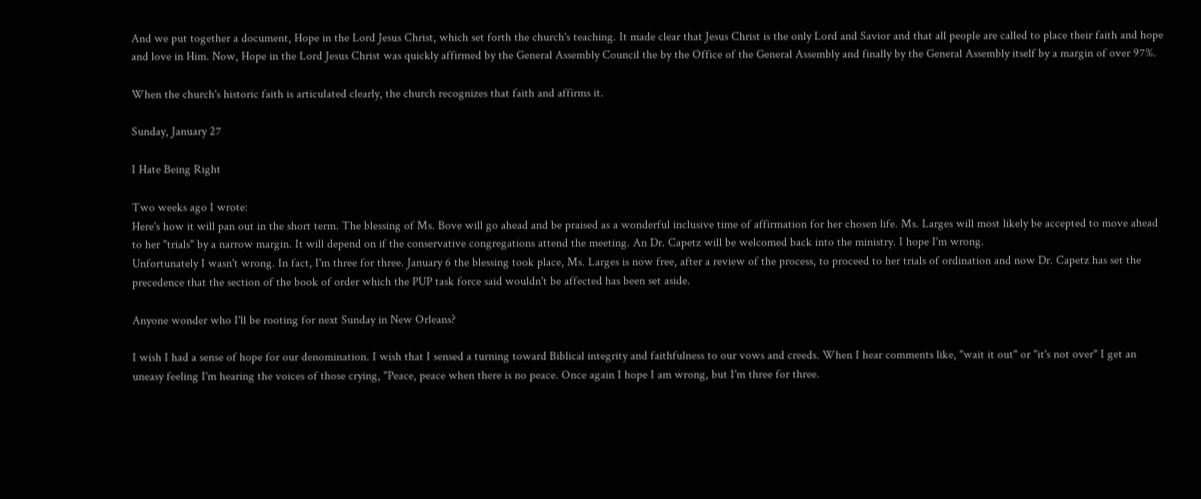And we put together a document, Hope in the Lord Jesus Christ, which set forth the church's teaching. It made clear that Jesus Christ is the only Lord and Savior and that all people are called to place their faith and hope and love in Him. Now, Hope in the Lord Jesus Christ was quickly affirmed by the General Assembly Council the by the Office of the General Assembly and finally by the General Assembly itself by a margin of over 97%.

When the church's historic faith is articulated clearly, the church recognizes that faith and affirms it.

Sunday, January 27

I Hate Being Right

Two weeks ago I wrote:
Here's how it will pan out in the short term. The blessing of Ms. Bove will go ahead and be praised as a wonderful inclusive time of affirmation for her chosen life. Ms. Larges will most likely be accepted to move ahead to her "trials" by a narrow margin. It will depend on if the conservative congregations attend the meeting. An Dr. Capetz will be welcomed back into the ministry. I hope I'm wrong.
Unfortunately I wasn't wrong. In fact, I'm three for three. January 6 the blessing took place, Ms. Larges is now free, after a review of the process, to proceed to her trials of ordination and now Dr. Capetz has set the precedence that the section of the book of order which the PUP task force said wouldn't be affected has been set aside.

Anyone wonder who I'll be rooting for next Sunday in New Orleans?

I wish I had a sense of hope for our denomination. I wish that I sensed a turning toward Biblical integrity and faithfulness to our vows and creeds. When I hear comments like, "wait it out" or "it's not over" I get an uneasy feeling I'm hearing the voices of those crying, "Peace, peace when there is no peace. Once again I hope I am wrong, but I'm three for three.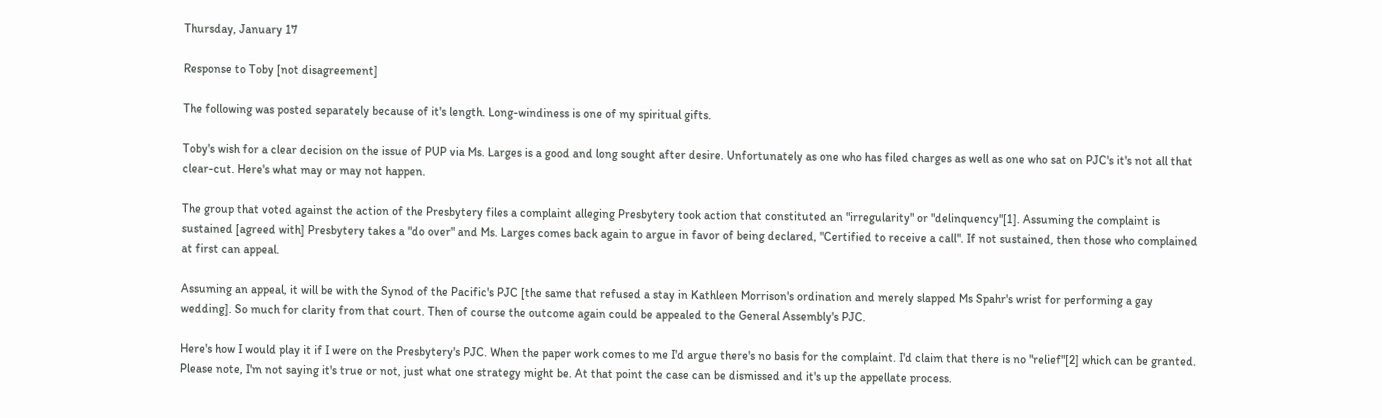Thursday, January 17

Response to Toby [not disagreement]

The following was posted separately because of it's length. Long-windiness is one of my spiritual gifts.

Toby's wish for a clear decision on the issue of PUP via Ms. Larges is a good and long sought after desire. Unfortunately as one who has filed charges as well as one who sat on PJC's it's not all that clear-cut. Here's what may or may not happen.

The group that voted against the action of the Presbytery files a complaint alleging Presbytery took action that constituted an "irregularity" or "delinquency"[1]. Assuming the complaint is sustained [agreed with] Presbytery takes a "do over" and Ms. Larges comes back again to argue in favor of being declared, "Certified to receive a call". If not sustained, then those who complained at first can appeal.

Assuming an appeal, it will be with the Synod of the Pacific's PJC [the same that refused a stay in Kathleen Morrison's ordination and merely slapped Ms Spahr's wrist for performing a gay wedding]. So much for clarity from that court. Then of course the outcome again could be appealed to the General Assembly's PJC.

Here's how I would play it if I were on the Presbytery's PJC. When the paper work comes to me I'd argue there's no basis for the complaint. I'd claim that there is no "relief"[2] which can be granted. Please note, I'm not saying it's true or not, just what one strategy might be. At that point the case can be dismissed and it's up the appellate process.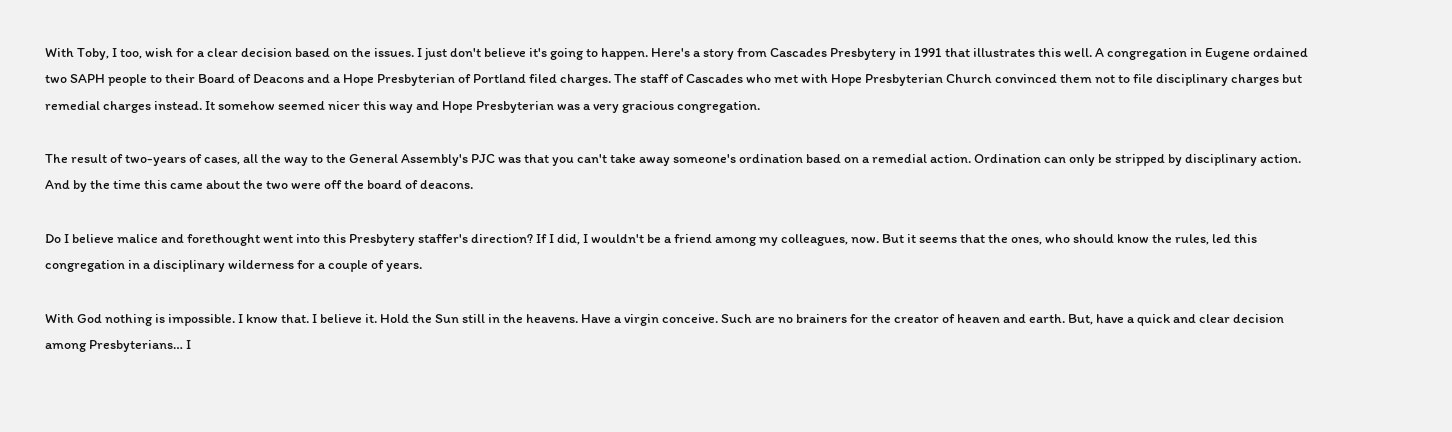With Toby, I too, wish for a clear decision based on the issues. I just don't believe it's going to happen. Here's a story from Cascades Presbytery in 1991 that illustrates this well. A congregation in Eugene ordained two SAPH people to their Board of Deacons and a Hope Presbyterian of Portland filed charges. The staff of Cascades who met with Hope Presbyterian Church convinced them not to file disciplinary charges but remedial charges instead. It somehow seemed nicer this way and Hope Presbyterian was a very gracious congregation.

The result of two-years of cases, all the way to the General Assembly's PJC was that you can't take away someone's ordination based on a remedial action. Ordination can only be stripped by disciplinary action. And by the time this came about the two were off the board of deacons.

Do I believe malice and forethought went into this Presbytery staffer's direction? If I did, I wouldn't be a friend among my colleagues, now. But it seems that the ones, who should know the rules, led this congregation in a disciplinary wilderness for a couple of years.

With God nothing is impossible. I know that. I believe it. Hold the Sun still in the heavens. Have a virgin conceive. Such are no brainers for the creator of heaven and earth. But, have a quick and clear decision among Presbyterians… I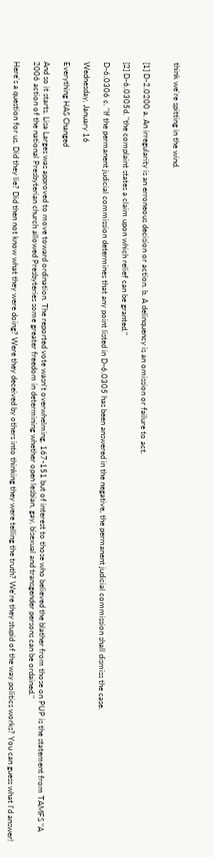think we're spitting in the wind.


[1] D-2.0200 a. An irregularity is an erroneous decision or action. b. A delinquency is an omission or failure to act.

[2] D-6.0305d. "the complaint states a claim upon which relief can be granted."

D-6.0306 c. "If the permanent judicial commission determines that any point listed in D-6.0305 has been answered in the negative, the permanent judicial commission shall dismiss the case.

Wednesday, January 16

Everything HAS Changed

And so it starts. Lisa Larges was approved to move toward ordination. The reported vote wasn't overwhelming, 167-151 but of interest to those who believed the blather from those on PUP is the statement from TAMFS "A 2006 action of the national Presbyterian church allowed Presbyteries some greater freedom in determining whether open lesbian, gay, bisexual and transgender persons can be ordained."

Here's a question for us. Did they lie? Did then not know what they were doing? Were they deceived by others into thinking they were telling the truth? We're they stupid of the way politics works? You can guess what I'd answer!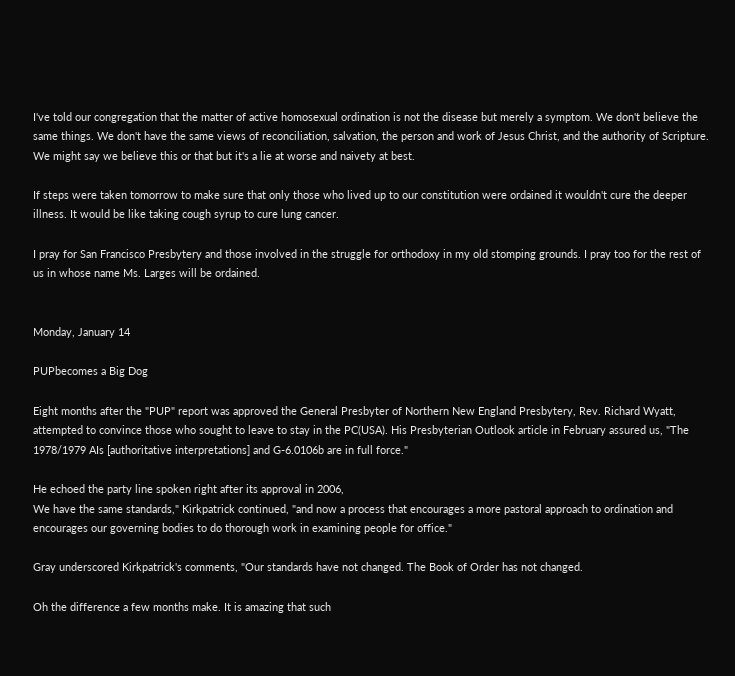I've told our congregation that the matter of active homosexual ordination is not the disease but merely a symptom. We don't believe the same things. We don't have the same views of reconciliation, salvation, the person and work of Jesus Christ, and the authority of Scripture. We might say we believe this or that but it's a lie at worse and naivety at best.

If steps were taken tomorrow to make sure that only those who lived up to our constitution were ordained it wouldn't cure the deeper illness. It would be like taking cough syrup to cure lung cancer.

I pray for San Francisco Presbytery and those involved in the struggle for orthodoxy in my old stomping grounds. I pray too for the rest of us in whose name Ms. Larges will be ordained.


Monday, January 14

PUPbecomes a Big Dog

Eight months after the "PUP" report was approved the General Presbyter of Northern New England Presbytery, Rev. Richard Wyatt, attempted to convince those who sought to leave to stay in the PC(USA). His Presbyterian Outlook article in February assured us, "The 1978/1979 AIs [authoritative interpretations] and G-6.0106b are in full force."

He echoed the party line spoken right after its approval in 2006,
We have the same standards," Kirkpatrick continued, "and now a process that encourages a more pastoral approach to ordination and encourages our governing bodies to do thorough work in examining people for office."

Gray underscored Kirkpatrick's comments, "Our standards have not changed. The Book of Order has not changed.

Oh the difference a few months make. It is amazing that such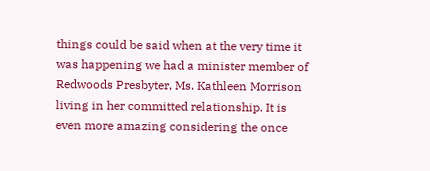things could be said when at the very time it was happening we had a minister member of Redwoods Presbyter, Ms. Kathleen Morrison living in her committed relationship. It is even more amazing considering the once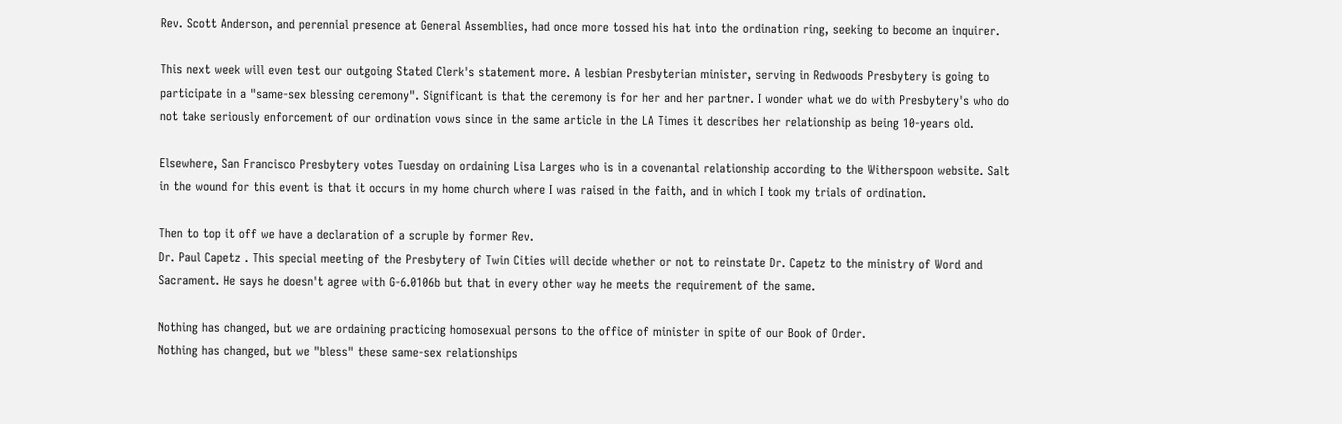Rev. Scott Anderson, and perennial presence at General Assemblies, had once more tossed his hat into the ordination ring, seeking to become an inquirer.

This next week will even test our outgoing Stated Clerk's statement more. A lesbian Presbyterian minister, serving in Redwoods Presbytery is going to participate in a "same-sex blessing ceremony". Significant is that the ceremony is for her and her partner. I wonder what we do with Presbytery's who do not take seriously enforcement of our ordination vows since in the same article in the LA Times it describes her relationship as being 10-years old.

Elsewhere, San Francisco Presbytery votes Tuesday on ordaining Lisa Larges who is in a covenantal relationship according to the Witherspoon website. Salt in the wound for this event is that it occurs in my home church where I was raised in the faith, and in which I took my trials of ordination.

Then to top it off we have a declaration of a scruple by former Rev.
Dr. Paul Capetz . This special meeting of the Presbytery of Twin Cities will decide whether or not to reinstate Dr. Capetz to the ministry of Word and Sacrament. He says he doesn't agree with G-6.0106b but that in every other way he meets the requirement of the same.

Nothing has changed, but we are ordaining practicing homosexual persons to the office of minister in spite of our Book of Order.
Nothing has changed, but we "bless" these same-sex relationships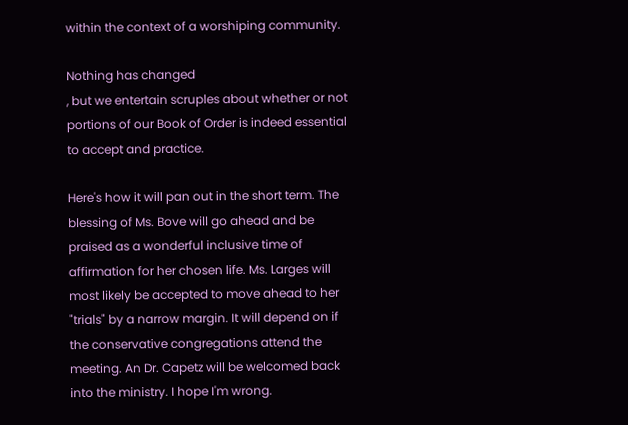within the context of a worshiping community.

Nothing has changed
, but we entertain scruples about whether or not portions of our Book of Order is indeed essential to accept and practice.

Here's how it will pan out in the short term. The blessing of Ms. Bove will go ahead and be praised as a wonderful inclusive time of affirmation for her chosen life. Ms. Larges will most likely be accepted to move ahead to her "trials" by a narrow margin. It will depend on if the conservative congregations attend the meeting. An Dr. Capetz will be welcomed back into the ministry. I hope I'm wrong.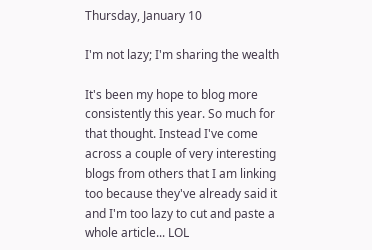Thursday, January 10

I'm not lazy; I'm sharing the wealth

It's been my hope to blog more consistently this year. So much for that thought. Instead I've come across a couple of very interesting blogs from others that I am linking too because they've already said it and I'm too lazy to cut and paste a whole article... LOL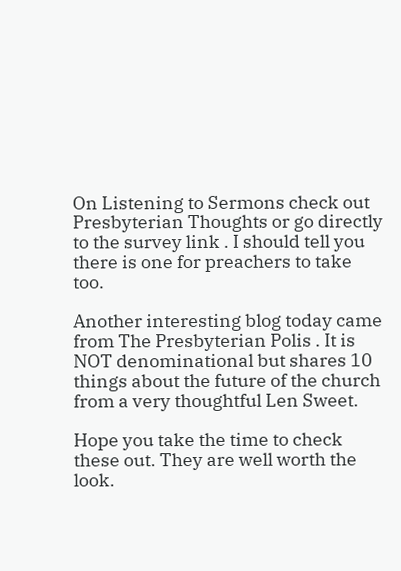On Listening to Sermons check out Presbyterian Thoughts or go directly to the survey link . I should tell you there is one for preachers to take too.

Another interesting blog today came from The Presbyterian Polis . It is NOT denominational but shares 10 things about the future of the church from a very thoughtful Len Sweet.

Hope you take the time to check these out. They are well worth the look.